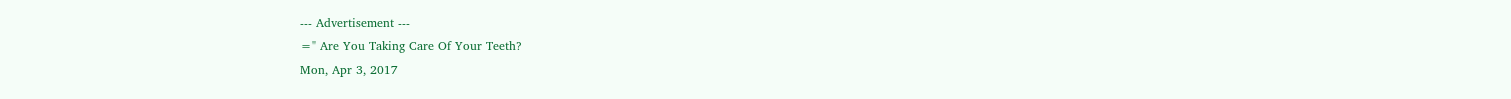--- Advertisement ---
=" Are You Taking Care Of Your Teeth?
Mon, Apr 3, 2017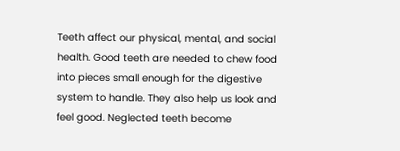Teeth affect our physical, mental, and social health. Good teeth are needed to chew food into pieces small enough for the digestive system to handle. They also help us look and feel good. Neglected teeth become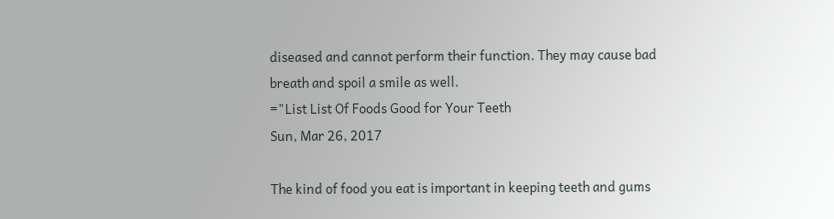diseased and cannot perform their function. They may cause bad breath and spoil a smile as well.
="List List Of Foods Good for Your Teeth
Sun, Mar 26, 2017

The kind of food you eat is important in keeping teeth and gums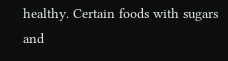healthy. Certain foods with sugars and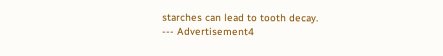starches can lead to tooth decay.
--- Advertisement4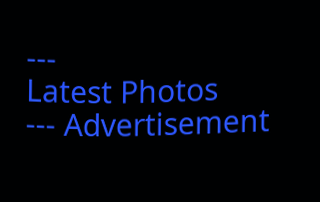---
Latest Photos
--- Advertisement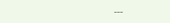---